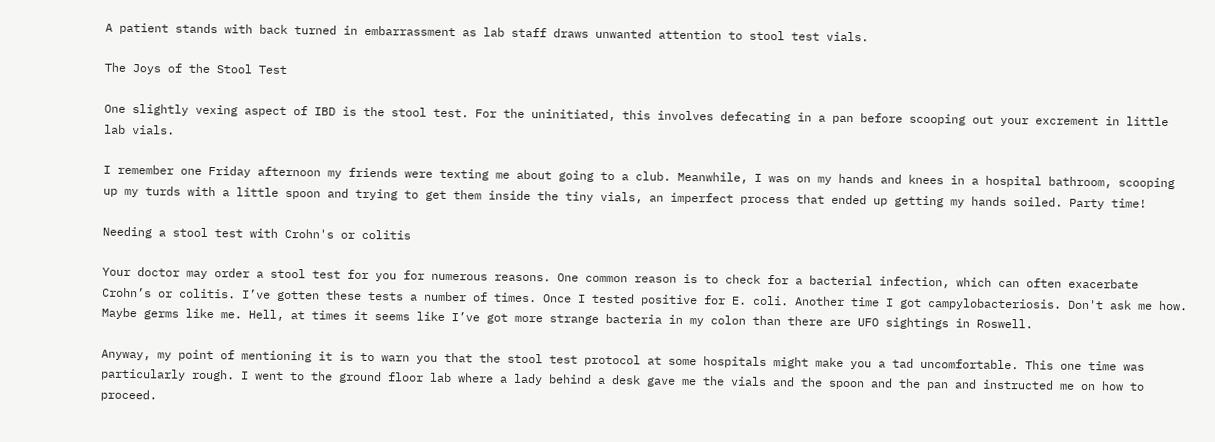A patient stands with back turned in embarrassment as lab staff draws unwanted attention to stool test vials.

The Joys of the Stool Test

One slightly vexing aspect of IBD is the stool test. For the uninitiated, this involves defecating in a pan before scooping out your excrement in little lab vials.

I remember one Friday afternoon my friends were texting me about going to a club. Meanwhile, I was on my hands and knees in a hospital bathroom, scooping up my turds with a little spoon and trying to get them inside the tiny vials, an imperfect process that ended up getting my hands soiled. Party time!

Needing a stool test with Crohn's or colitis

Your doctor may order a stool test for you for numerous reasons. One common reason is to check for a bacterial infection, which can often exacerbate Crohn’s or colitis. I’ve gotten these tests a number of times. Once I tested positive for E. coli. Another time I got campylobacteriosis. Don't ask me how. Maybe germs like me. Hell, at times it seems like I’ve got more strange bacteria in my colon than there are UFO sightings in Roswell.

Anyway, my point of mentioning it is to warn you that the stool test protocol at some hospitals might make you a tad uncomfortable. This one time was particularly rough. I went to the ground floor lab where a lady behind a desk gave me the vials and the spoon and the pan and instructed me on how to proceed.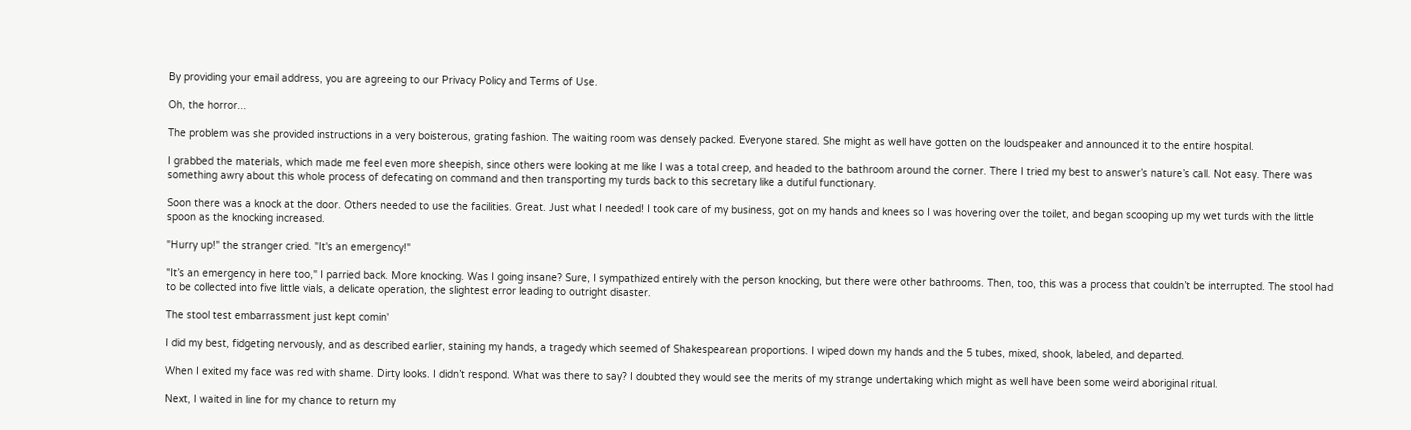By providing your email address, you are agreeing to our Privacy Policy and Terms of Use.

Oh, the horror...

The problem was she provided instructions in a very boisterous, grating fashion. The waiting room was densely packed. Everyone stared. She might as well have gotten on the loudspeaker and announced it to the entire hospital.

I grabbed the materials, which made me feel even more sheepish, since others were looking at me like I was a total creep, and headed to the bathroom around the corner. There I tried my best to answer’s nature’s call. Not easy. There was something awry about this whole process of defecating on command and then transporting my turds back to this secretary like a dutiful functionary.

Soon there was a knock at the door. Others needed to use the facilities. Great. Just what I needed! I took care of my business, got on my hands and knees so I was hovering over the toilet, and began scooping up my wet turds with the little spoon as the knocking increased.

"Hurry up!" the stranger cried. "It's an emergency!"

"It’s an emergency in here too," I parried back. More knocking. Was I going insane? Sure, I sympathized entirely with the person knocking, but there were other bathrooms. Then, too, this was a process that couldn’t be interrupted. The stool had to be collected into five little vials, a delicate operation, the slightest error leading to outright disaster.

The stool test embarrassment just kept comin'

I did my best, fidgeting nervously, and as described earlier, staining my hands, a tragedy which seemed of Shakespearean proportions. I wiped down my hands and the 5 tubes, mixed, shook, labeled, and departed.

When I exited my face was red with shame. Dirty looks. I didn’t respond. What was there to say? I doubted they would see the merits of my strange undertaking which might as well have been some weird aboriginal ritual.

Next, I waited in line for my chance to return my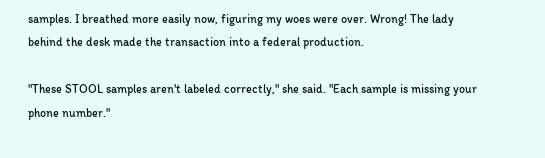samples. I breathed more easily now, figuring my woes were over. Wrong! The lady behind the desk made the transaction into a federal production.

"These STOOL samples aren't labeled correctly," she said. "Each sample is missing your phone number."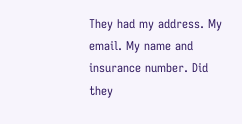They had my address. My email. My name and insurance number. Did they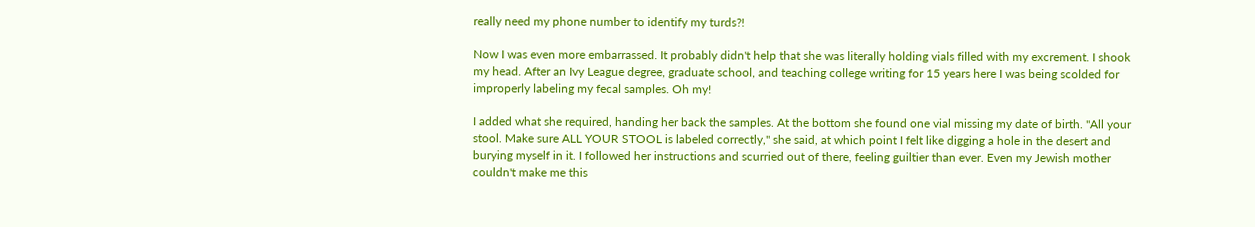really need my phone number to identify my turds?!

Now I was even more embarrassed. It probably didn't help that she was literally holding vials filled with my excrement. I shook my head. After an Ivy League degree, graduate school, and teaching college writing for 15 years here I was being scolded for improperly labeling my fecal samples. Oh my!

I added what she required, handing her back the samples. At the bottom she found one vial missing my date of birth. "All your stool. Make sure ALL YOUR STOOL is labeled correctly," she said, at which point I felt like digging a hole in the desert and burying myself in it. I followed her instructions and scurried out of there, feeling guiltier than ever. Even my Jewish mother couldn't make me this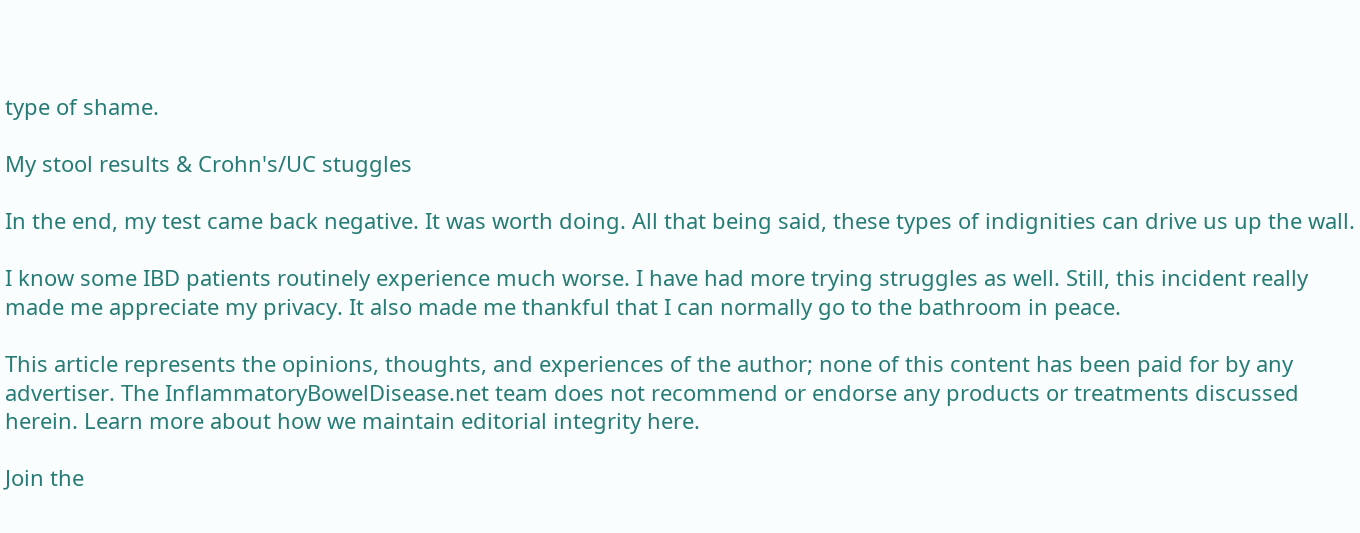type of shame.

My stool results & Crohn's/UC stuggles

In the end, my test came back negative. It was worth doing. All that being said, these types of indignities can drive us up the wall.

I know some IBD patients routinely experience much worse. I have had more trying struggles as well. Still, this incident really made me appreciate my privacy. It also made me thankful that I can normally go to the bathroom in peace.

This article represents the opinions, thoughts, and experiences of the author; none of this content has been paid for by any advertiser. The InflammatoryBowelDisease.net team does not recommend or endorse any products or treatments discussed herein. Learn more about how we maintain editorial integrity here.

Join the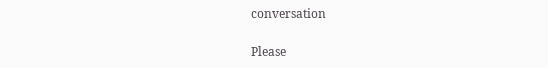conversation

Please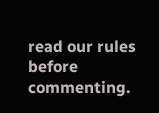read our rules before commenting.